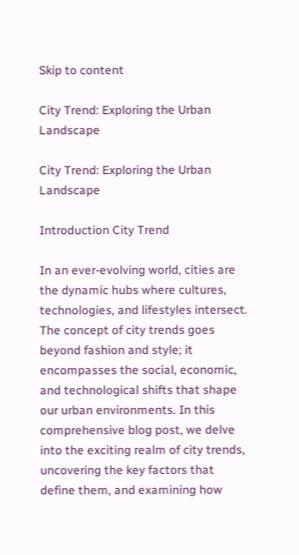Skip to content

City Trend: Exploring the Urban Landscape

City Trend: Exploring the Urban Landscape

Introduction City Trend

In an ever-evolving world, cities are the dynamic hubs where cultures, technologies, and lifestyles intersect. The concept of city trends goes beyond fashion and style; it encompasses the social, economic, and technological shifts that shape our urban environments. In this comprehensive blog post, we delve into the exciting realm of city trends, uncovering the key factors that define them, and examining how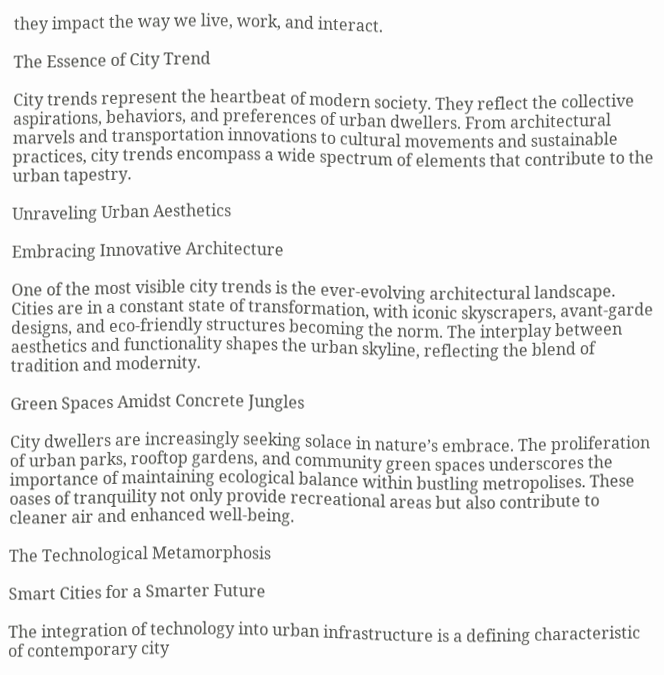they impact the way we live, work, and interact.

The Essence of City Trend

City trends represent the heartbeat of modern society. They reflect the collective aspirations, behaviors, and preferences of urban dwellers. From architectural marvels and transportation innovations to cultural movements and sustainable practices, city trends encompass a wide spectrum of elements that contribute to the urban tapestry.

Unraveling Urban Aesthetics

Embracing Innovative Architecture

One of the most visible city trends is the ever-evolving architectural landscape. Cities are in a constant state of transformation, with iconic skyscrapers, avant-garde designs, and eco-friendly structures becoming the norm. The interplay between aesthetics and functionality shapes the urban skyline, reflecting the blend of tradition and modernity.

Green Spaces Amidst Concrete Jungles

City dwellers are increasingly seeking solace in nature’s embrace. The proliferation of urban parks, rooftop gardens, and community green spaces underscores the importance of maintaining ecological balance within bustling metropolises. These oases of tranquility not only provide recreational areas but also contribute to cleaner air and enhanced well-being.

The Technological Metamorphosis

Smart Cities for a Smarter Future

The integration of technology into urban infrastructure is a defining characteristic of contemporary city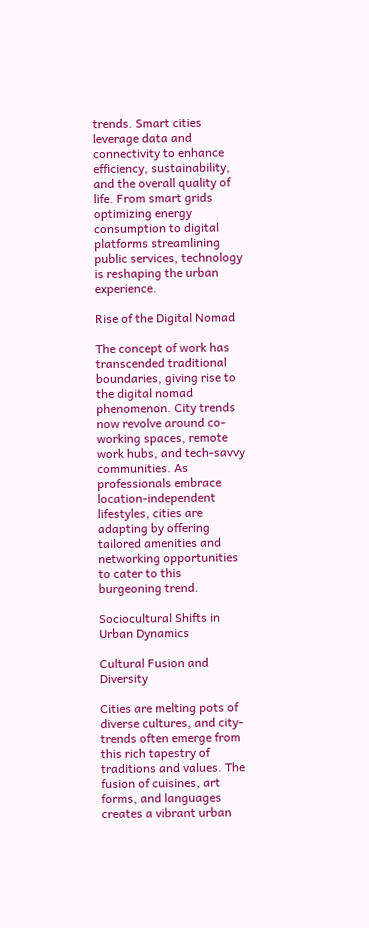trends. Smart cities leverage data and connectivity to enhance efficiency, sustainability, and the overall quality of life. From smart grids optimizing energy consumption to digital platforms streamlining public services, technology is reshaping the urban experience.

Rise of the Digital Nomad

The concept of work has transcended traditional boundaries, giving rise to the digital nomad phenomenon. City trends now revolve around co-working spaces, remote work hubs, and tech-savvy communities. As professionals embrace location-independent lifestyles, cities are adapting by offering tailored amenities and networking opportunities to cater to this burgeoning trend.

Sociocultural Shifts in Urban Dynamics

Cultural Fusion and Diversity

Cities are melting pots of diverse cultures, and city-trends often emerge from this rich tapestry of traditions and values. The fusion of cuisines, art forms, and languages creates a vibrant urban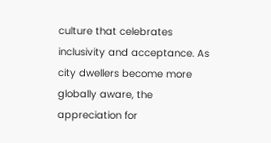culture that celebrates inclusivity and acceptance. As city dwellers become more globally aware, the appreciation for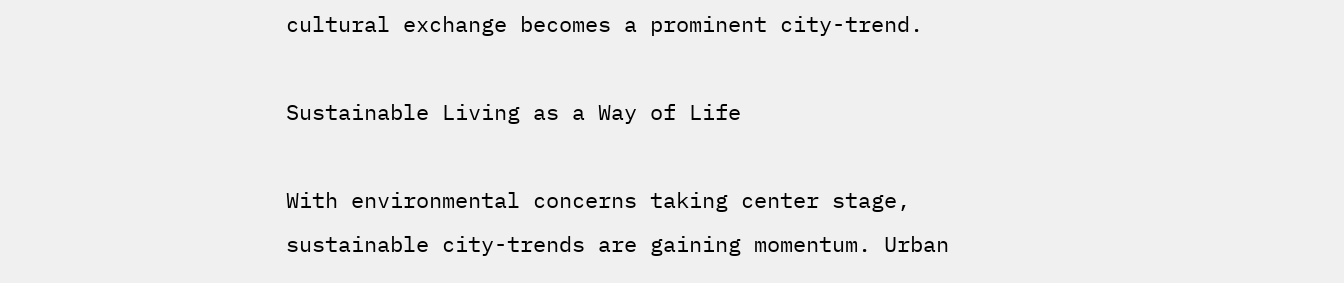cultural exchange becomes a prominent city-trend.

Sustainable Living as a Way of Life

With environmental concerns taking center stage, sustainable city-trends are gaining momentum. Urban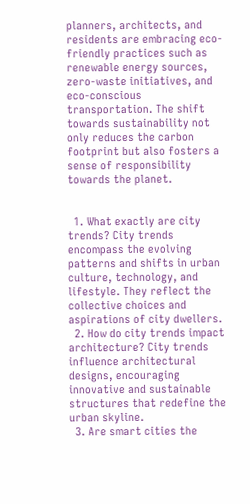planners, architects, and residents are embracing eco-friendly practices such as renewable energy sources, zero-waste initiatives, and eco-conscious transportation. The shift towards sustainability not only reduces the carbon footprint but also fosters a sense of responsibility towards the planet.


  1. What exactly are city trends? City trends encompass the evolving patterns and shifts in urban culture, technology, and lifestyle. They reflect the collective choices and aspirations of city dwellers.
  2. How do city trends impact architecture? City trends influence architectural designs, encouraging innovative and sustainable structures that redefine the urban skyline.
  3. Are smart cities the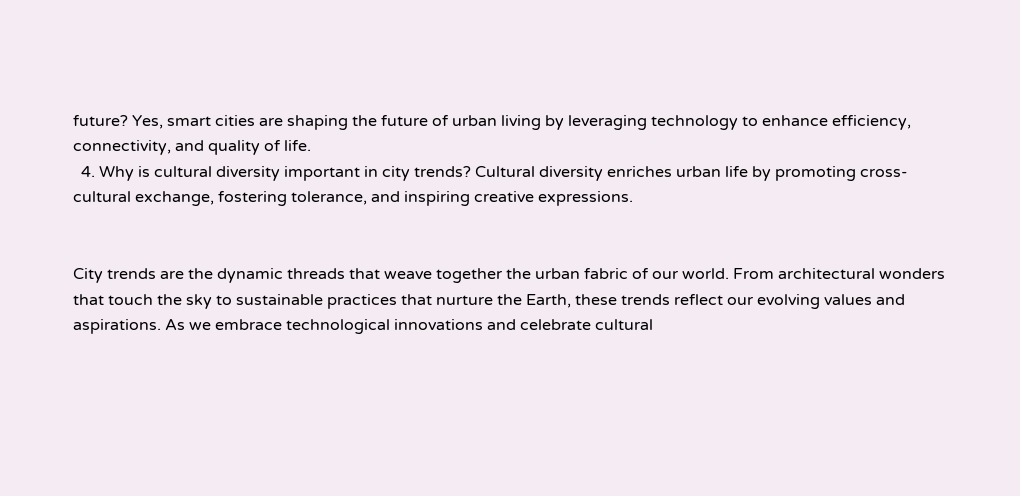future? Yes, smart cities are shaping the future of urban living by leveraging technology to enhance efficiency, connectivity, and quality of life.
  4. Why is cultural diversity important in city trends? Cultural diversity enriches urban life by promoting cross-cultural exchange, fostering tolerance, and inspiring creative expressions.


City trends are the dynamic threads that weave together the urban fabric of our world. From architectural wonders that touch the sky to sustainable practices that nurture the Earth, these trends reflect our evolving values and aspirations. As we embrace technological innovations and celebrate cultural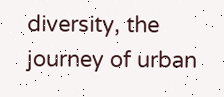diversity, the journey of urban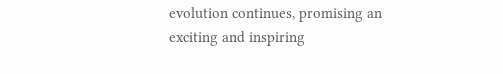evolution continues, promising an exciting and inspiring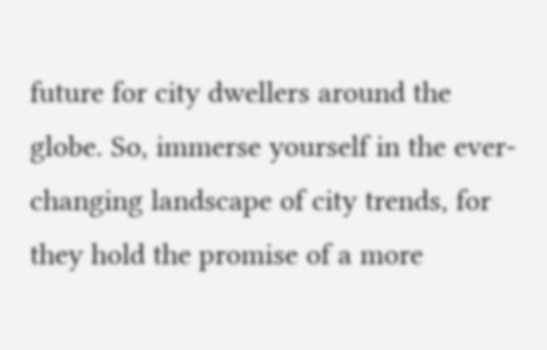future for city dwellers around the globe. So, immerse yourself in the ever-changing landscape of city trends, for they hold the promise of a more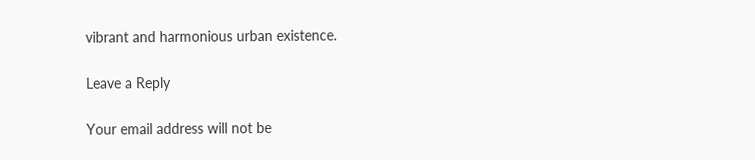vibrant and harmonious urban existence.

Leave a Reply

Your email address will not be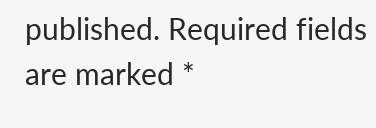published. Required fields are marked *